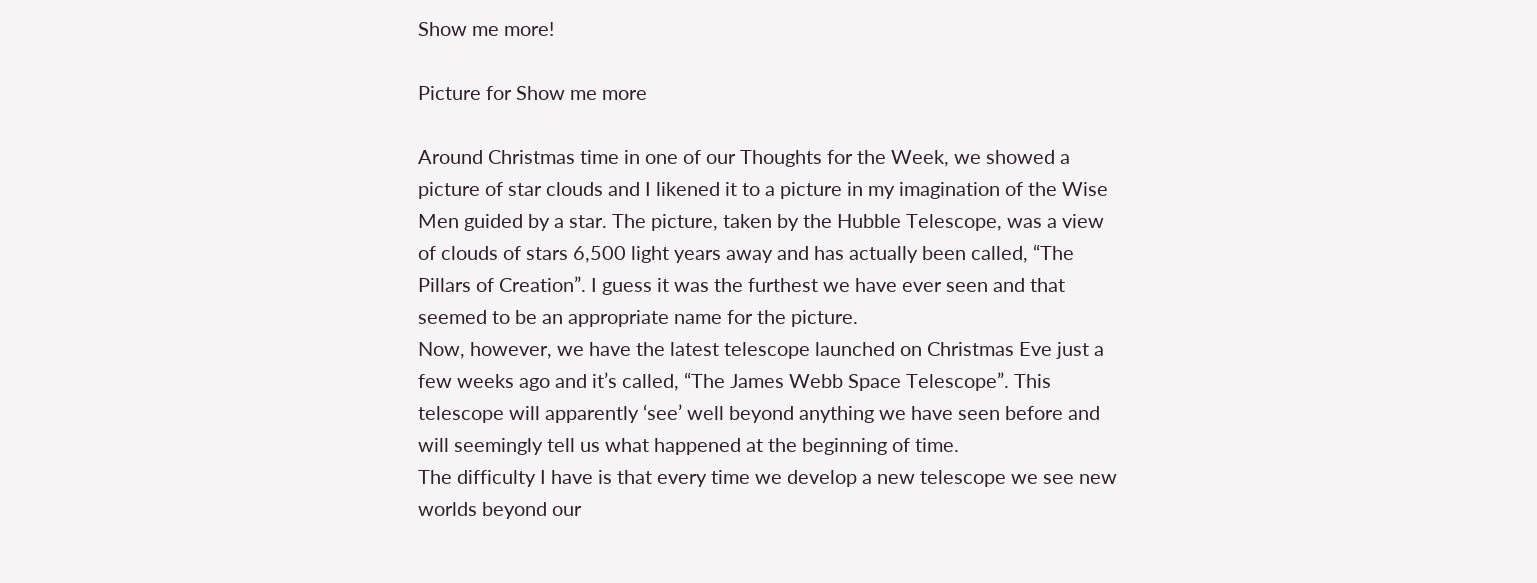Show me more!

Picture for Show me more

Around Christmas time in one of our Thoughts for the Week, we showed a picture of star clouds and I likened it to a picture in my imagination of the Wise Men guided by a star. The picture, taken by the Hubble Telescope, was a view of clouds of stars 6,500 light years away and has actually been called, “The Pillars of Creation”. I guess it was the furthest we have ever seen and that seemed to be an appropriate name for the picture.
Now, however, we have the latest telescope launched on Christmas Eve just a few weeks ago and it’s called, “The James Webb Space Telescope”. This telescope will apparently ‘see’ well beyond anything we have seen before and will seemingly tell us what happened at the beginning of time.
The difficulty I have is that every time we develop a new telescope we see new worlds beyond our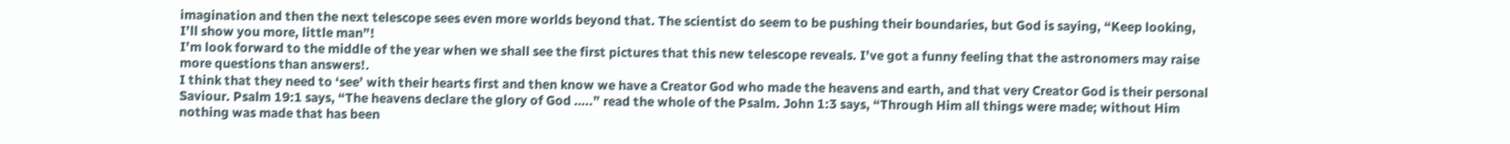imagination and then the next telescope sees even more worlds beyond that. The scientist do seem to be pushing their boundaries, but God is saying, “Keep looking, I’ll show you more, little man”!
I’m look forward to the middle of the year when we shall see the first pictures that this new telescope reveals. I’ve got a funny feeling that the astronomers may raise more questions than answers!.
I think that they need to ‘see’ with their hearts first and then know we have a Creator God who made the heavens and earth, and that very Creator God is their personal Saviour. Psalm 19:1 says, “The heavens declare the glory of God …..” read the whole of the Psalm. John 1:3 says, “Through Him all things were made; without Him nothing was made that has been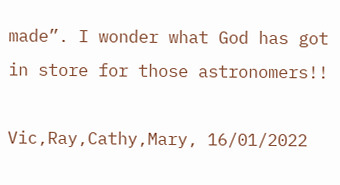made”. I wonder what God has got in store for those astronomers!!

Vic,Ray,Cathy,Mary, 16/01/2022